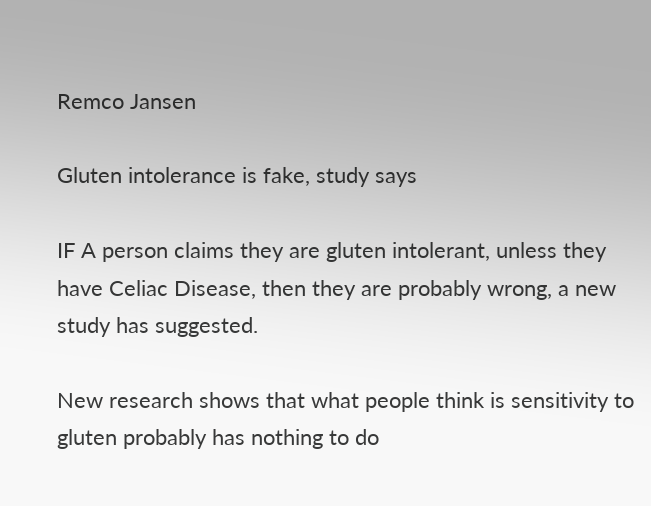Remco Jansen

Gluten intolerance is fake, study says

IF A person claims they are gluten intolerant, unless they have Celiac Disease, then they are probably wrong, a new study has suggested.

New research shows that what people think is sensitivity to gluten probably has nothing to do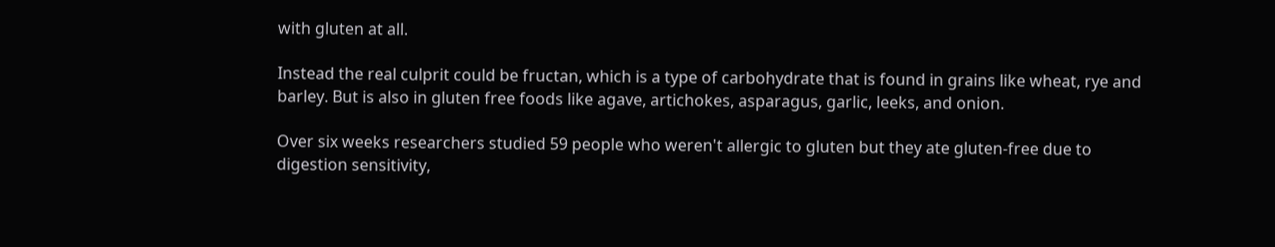with gluten at all.

Instead the real culprit could be fructan, which is a type of carbohydrate that is found in grains like wheat, rye and barley. But is also in gluten free foods like agave, artichokes, asparagus, garlic, leeks, and onion.

Over six weeks researchers studied 59 people who weren't allergic to gluten but they ate gluten-free due to digestion sensitivity,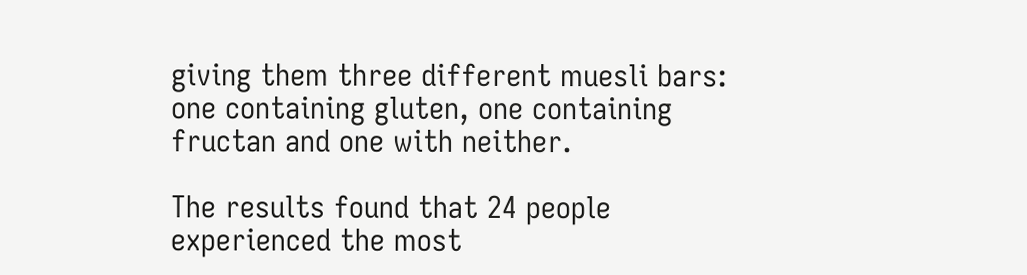giving them three different muesli bars: one containing gluten, one containing fructan and one with neither.

The results found that 24 people experienced the most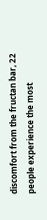discomfort from the fructan bar, 22 people experience the most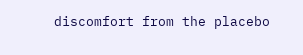discomfort from the placebo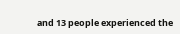and 13 people experienced the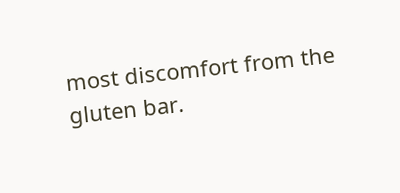most discomfort from the gluten bar.